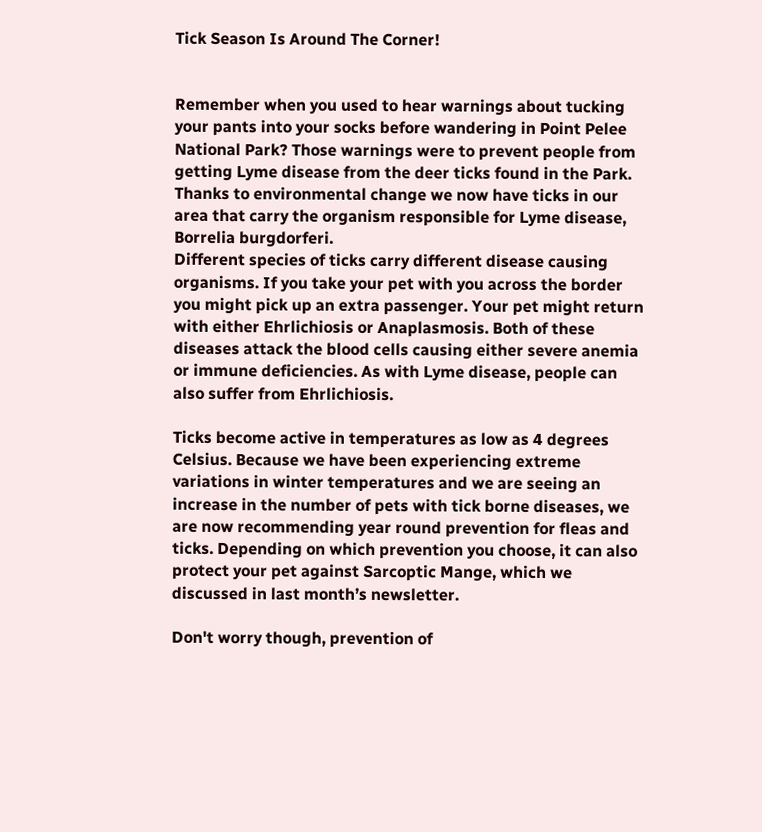Tick Season Is Around The Corner!


Remember when you used to hear warnings about tucking your pants into your socks before wandering in Point Pelee National Park? Those warnings were to prevent people from getting Lyme disease from the deer ticks found in the Park. Thanks to environmental change we now have ticks in our area that carry the organism responsible for Lyme disease, Borrelia burgdorferi.
Different species of ticks carry different disease causing organisms. If you take your pet with you across the border you might pick up an extra passenger. Your pet might return with either Ehrlichiosis or Anaplasmosis. Both of these diseases attack the blood cells causing either severe anemia or immune deficiencies. As with Lyme disease, people can also suffer from Ehrlichiosis.

Ticks become active in temperatures as low as 4 degrees Celsius. Because we have been experiencing extreme variations in winter temperatures and we are seeing an increase in the number of pets with tick borne diseases, we are now recommending year round prevention for fleas and ticks. Depending on which prevention you choose, it can also protect your pet against Sarcoptic Mange, which we discussed in last month’s newsletter.

Don't worry though, prevention of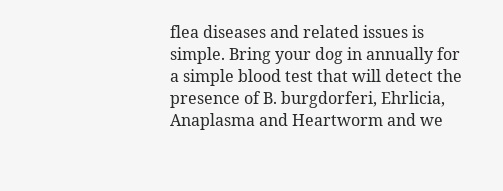flea diseases and related issues is simple. Bring your dog in annually for a simple blood test that will detect the presence of B. burgdorferi, Ehrlicia, Anaplasma and Heartworm and we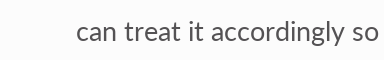can treat it accordingly so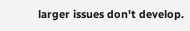larger issues don't develop.